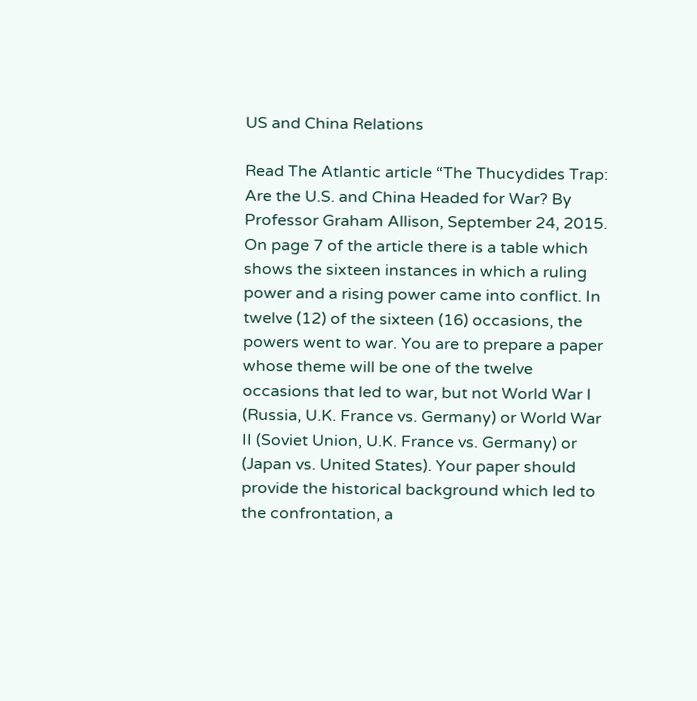US and China Relations

Read The Atlantic article “The Thucydides Trap: Are the U.S. and China Headed for War? By Professor Graham Allison, September 24, 2015. On page 7 of the article there is a table which shows the sixteen instances in which a ruling power and a rising power came into conflict. In twelve (12) of the sixteen (16) occasions, the powers went to war. You are to prepare a paper whose theme will be one of the twelve occasions that led to war, but not World War I (Russia, U.K. France vs. Germany) or World War II (Soviet Union, U.K. France vs. Germany) or (Japan vs. United States). Your paper should provide the historical background which led to the confrontation, a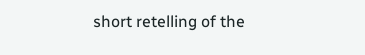short retelling of the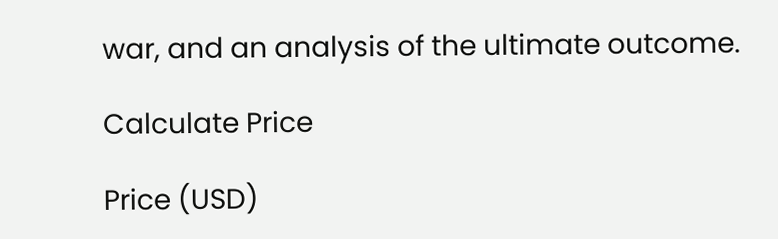war, and an analysis of the ultimate outcome.

Calculate Price

Price (USD)